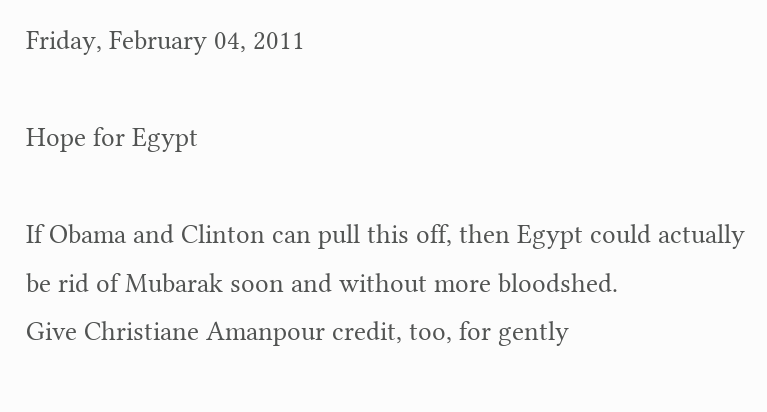Friday, February 04, 2011

Hope for Egypt

If Obama and Clinton can pull this off, then Egypt could actually be rid of Mubarak soon and without more bloodshed.
Give Christiane Amanpour credit, too, for gently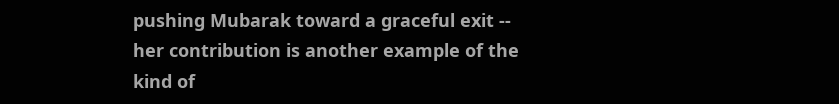pushing Mubarak toward a graceful exit -- her contribution is another example of the kind of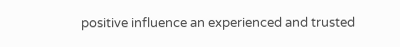positive influence an experienced and trusted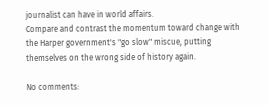journalist can have in world affairs.
Compare and contrast the momentum toward change with the Harper government's "go slow" miscue, putting themselves on the wrong side of history again.

No comments: